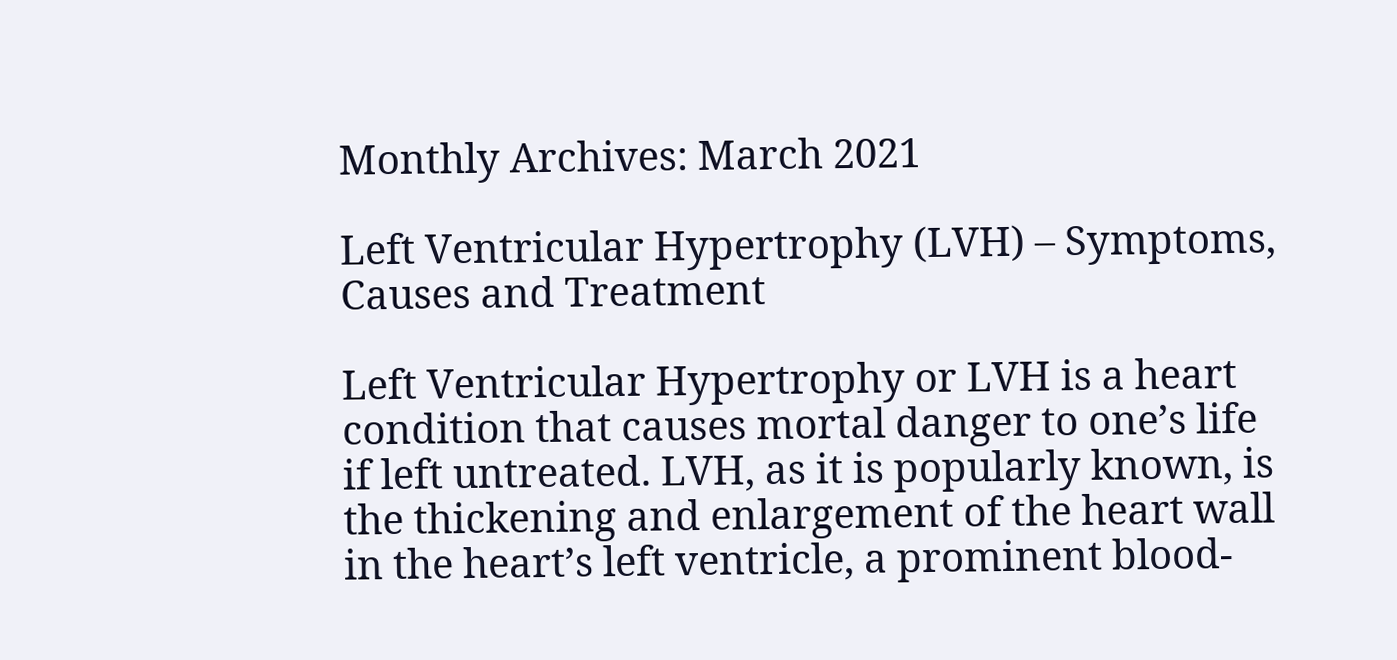Monthly Archives: March 2021

Left Ventricular Hypertrophy (LVH) – Symptoms, Causes and Treatment

Left Ventricular Hypertrophy or LVH is a heart condition that causes mortal danger to one’s life if left untreated. LVH, as it is popularly known, is the thickening and enlargement of the heart wall in the heart’s left ventricle, a prominent blood-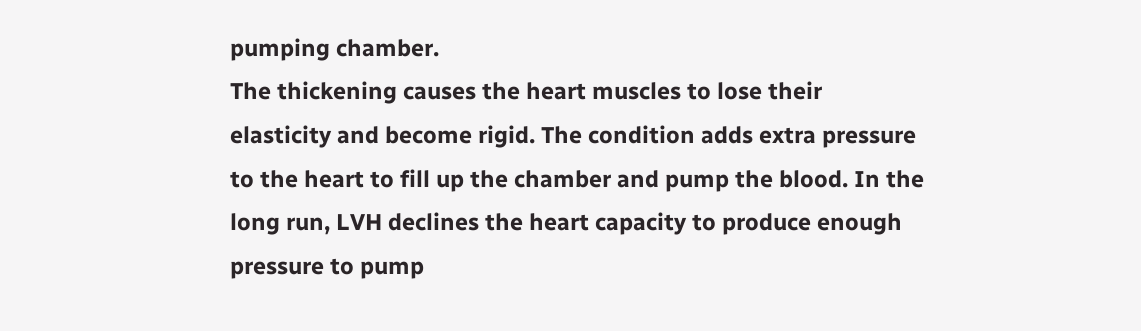pumping chamber.
The thickening causes the heart muscles to lose their elasticity and become rigid. The condition adds extra pressure to the heart to fill up the chamber and pump the blood. In the long run, LVH declines the heart capacity to produce enough pressure to pump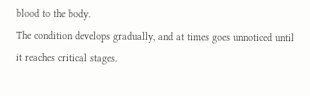blood to the body.
The condition develops gradually, and at times goes unnoticed until it reaches critical stages.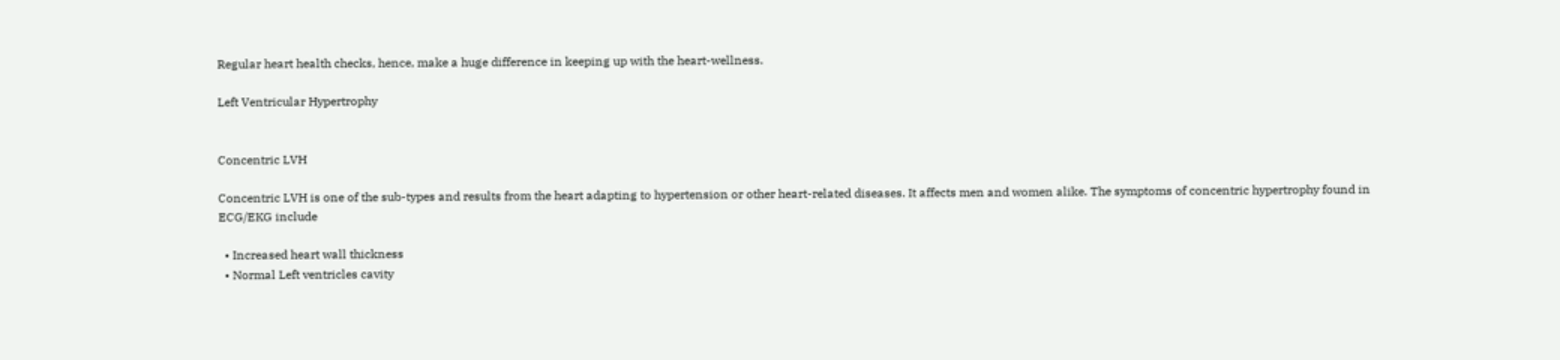Regular heart health checks, hence, make a huge difference in keeping up with the heart-wellness.

Left Ventricular Hypertrophy


Concentric LVH

Concentric LVH is one of the sub-types and results from the heart adapting to hypertension or other heart-related diseases. It affects men and women alike. The symptoms of concentric hypertrophy found in ECG/EKG include

  • Increased heart wall thickness
  • Normal Left ventricles cavity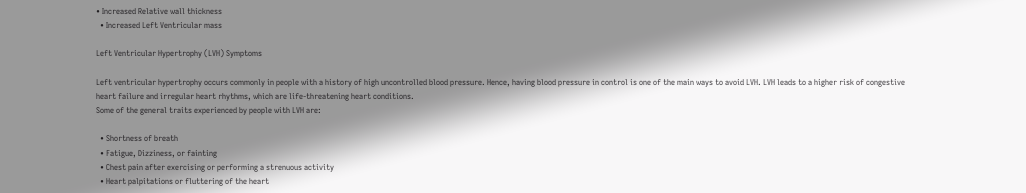• Increased Relative wall thickness
  • Increased Left Ventricular mass

Left Ventricular Hypertrophy (LVH) Symptoms

Left ventricular hypertrophy occurs commonly in people with a history of high uncontrolled blood pressure. Hence, having blood pressure in control is one of the main ways to avoid LVH. LVH leads to a higher risk of congestive heart failure and irregular heart rhythms, which are life-threatening heart conditions.
Some of the general traits experienced by people with LVH are:

  • Shortness of breath
  • Fatigue, Dizziness, or fainting
  • Chest pain after exercising or performing a strenuous activity
  • Heart palpitations or fluttering of the heart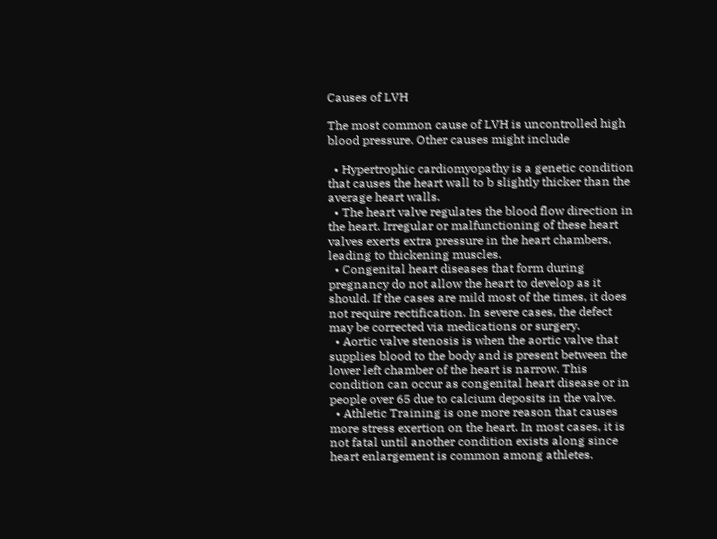Causes of LVH

The most common cause of LVH is uncontrolled high blood pressure. Other causes might include

  • Hypertrophic cardiomyopathy is a genetic condition that causes the heart wall to b slightly thicker than the average heart walls.
  • The heart valve regulates the blood flow direction in the heart. Irregular or malfunctioning of these heart valves exerts extra pressure in the heart chambers, leading to thickening muscles.
  • Congenital heart diseases that form during pregnancy do not allow the heart to develop as it should. If the cases are mild most of the times, it does not require rectification. In severe cases, the defect may be corrected via medications or surgery.
  • Aortic valve stenosis is when the aortic valve that supplies blood to the body and is present between the lower left chamber of the heart is narrow. This condition can occur as congenital heart disease or in people over 65 due to calcium deposits in the valve.
  • Athletic Training is one more reason that causes more stress exertion on the heart. In most cases, it is not fatal until another condition exists along since heart enlargement is common among athletes.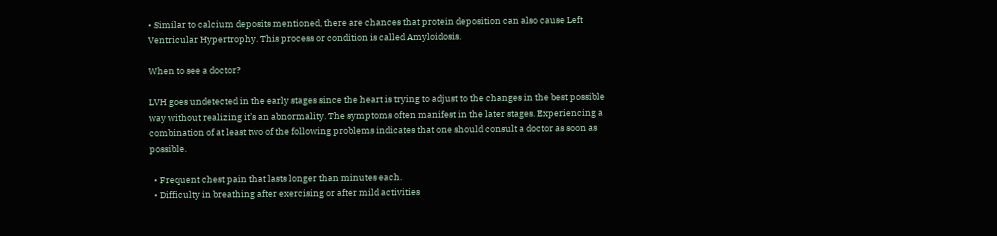• Similar to calcium deposits mentioned, there are chances that protein deposition can also cause Left Ventricular Hypertrophy. This process or condition is called Amyloidosis.

When to see a doctor?

LVH goes undetected in the early stages since the heart is trying to adjust to the changes in the best possible way without realizing it’s an abnormality. The symptoms often manifest in the later stages. Experiencing a combination of at least two of the following problems indicates that one should consult a doctor as soon as possible.

  • Frequent chest pain that lasts longer than minutes each.
  • Difficulty in breathing after exercising or after mild activities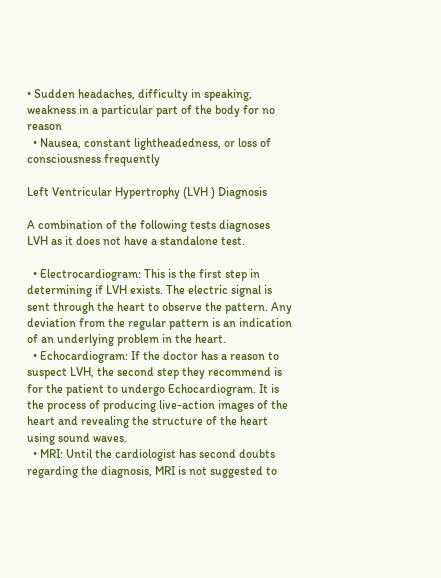• Sudden headaches, difficulty in speaking, weakness in a particular part of the body for no reason
  • Nausea, constant lightheadedness, or loss of consciousness frequently

Left Ventricular Hypertrophy (LVH ) Diagnosis

A combination of the following tests diagnoses LVH as it does not have a standalone test.

  • Electrocardiogram: This is the first step in determining if LVH exists. The electric signal is sent through the heart to observe the pattern. Any deviation from the regular pattern is an indication of an underlying problem in the heart.
  • Echocardiogram: If the doctor has a reason to suspect LVH, the second step they recommend is for the patient to undergo Echocardiogram. It is the process of producing live-action images of the heart and revealing the structure of the heart using sound waves.
  • MRI: Until the cardiologist has second doubts regarding the diagnosis, MRI is not suggested to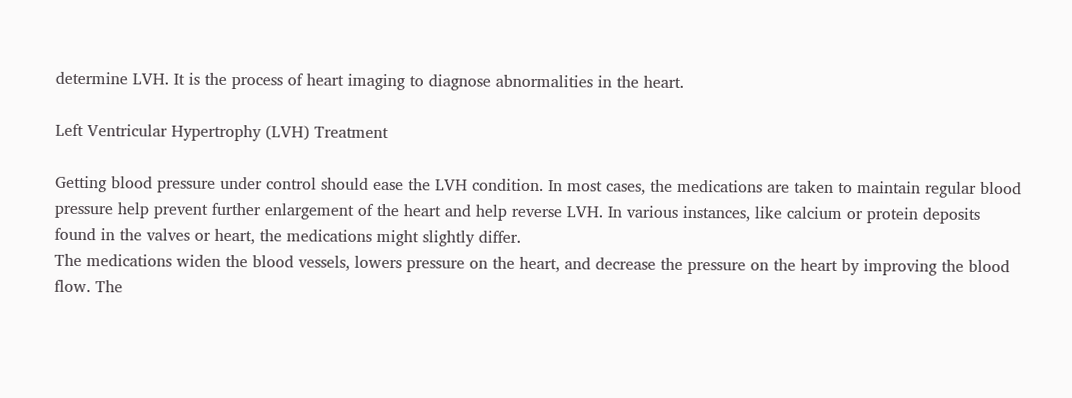determine LVH. It is the process of heart imaging to diagnose abnormalities in the heart.

Left Ventricular Hypertrophy (LVH) Treatment

Getting blood pressure under control should ease the LVH condition. In most cases, the medications are taken to maintain regular blood pressure help prevent further enlargement of the heart and help reverse LVH. In various instances, like calcium or protein deposits found in the valves or heart, the medications might slightly differ.
The medications widen the blood vessels, lowers pressure on the heart, and decrease the pressure on the heart by improving the blood flow. The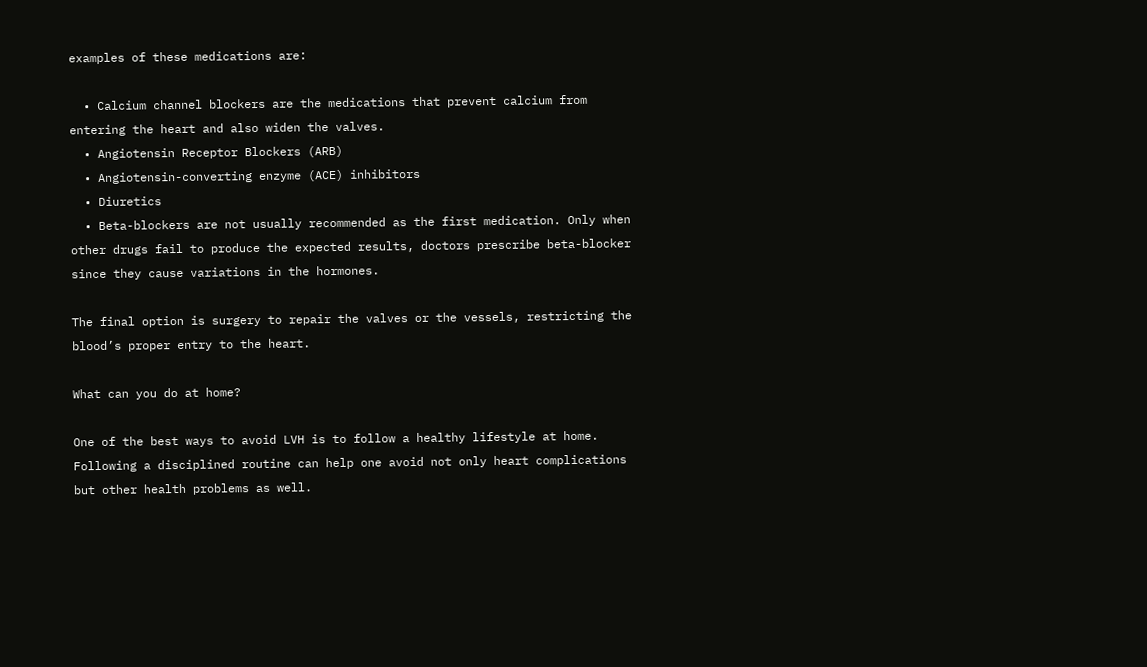examples of these medications are:

  • Calcium channel blockers are the medications that prevent calcium from entering the heart and also widen the valves.
  • Angiotensin Receptor Blockers (ARB)
  • Angiotensin-converting enzyme (ACE) inhibitors
  • Diuretics
  • Beta-blockers are not usually recommended as the first medication. Only when other drugs fail to produce the expected results, doctors prescribe beta-blocker since they cause variations in the hormones.

The final option is surgery to repair the valves or the vessels, restricting the blood’s proper entry to the heart.

What can you do at home?

One of the best ways to avoid LVH is to follow a healthy lifestyle at home. Following a disciplined routine can help one avoid not only heart complications but other health problems as well.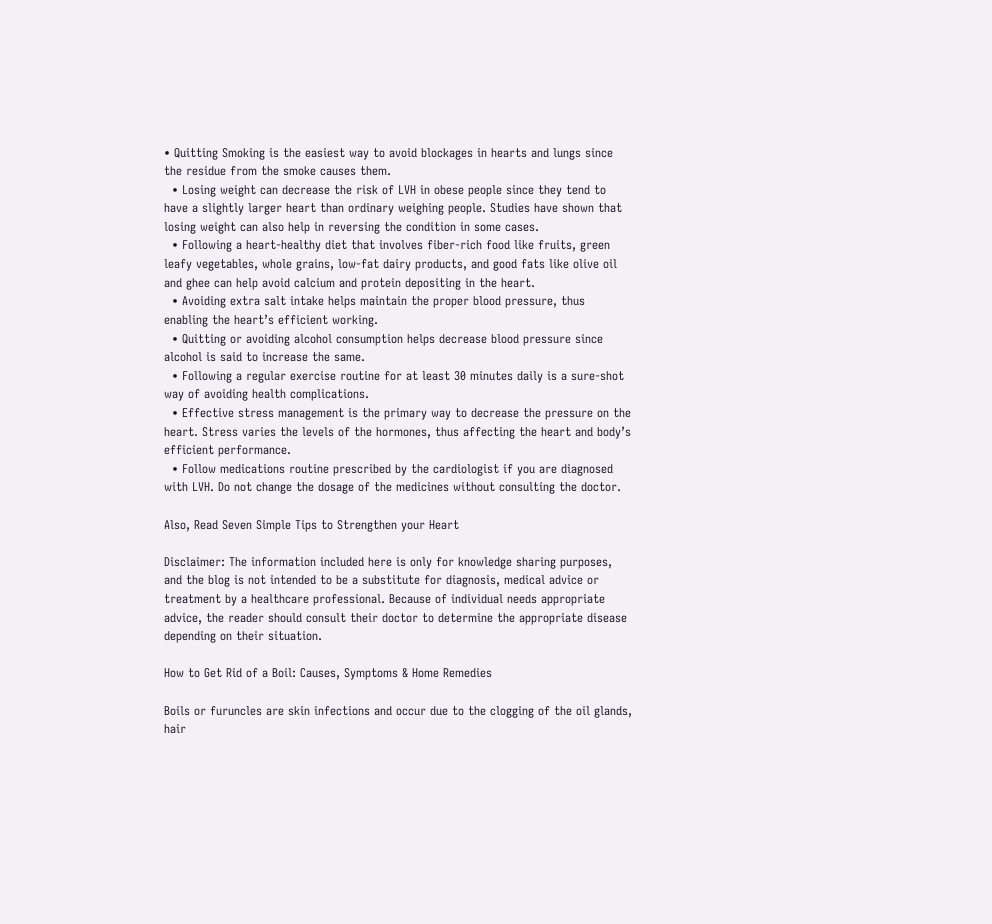• Quitting Smoking is the easiest way to avoid blockages in hearts and lungs since the residue from the smoke causes them.
  • Losing weight can decrease the risk of LVH in obese people since they tend to have a slightly larger heart than ordinary weighing people. Studies have shown that losing weight can also help in reversing the condition in some cases.
  • Following a heart-healthy diet that involves fiber-rich food like fruits, green leafy vegetables, whole grains, low-fat dairy products, and good fats like olive oil and ghee can help avoid calcium and protein depositing in the heart.
  • Avoiding extra salt intake helps maintain the proper blood pressure, thus enabling the heart’s efficient working.
  • Quitting or avoiding alcohol consumption helps decrease blood pressure since alcohol is said to increase the same.
  • Following a regular exercise routine for at least 30 minutes daily is a sure-shot way of avoiding health complications.
  • Effective stress management is the primary way to decrease the pressure on the heart. Stress varies the levels of the hormones, thus affecting the heart and body’s efficient performance.
  • Follow medications routine prescribed by the cardiologist if you are diagnosed with LVH. Do not change the dosage of the medicines without consulting the doctor.

Also, Read Seven Simple Tips to Strengthen your Heart

Disclaimer: The information included here is only for knowledge sharing purposes, and the blog is not intended to be a substitute for diagnosis, medical advice or treatment by a healthcare professional. Because of individual needs appropriate advice, the reader should consult their doctor to determine the appropriate disease depending on their situation.

How to Get Rid of a Boil: Causes, Symptoms & Home Remedies

Boils or furuncles are skin infections and occur due to the clogging of the oil glands, hair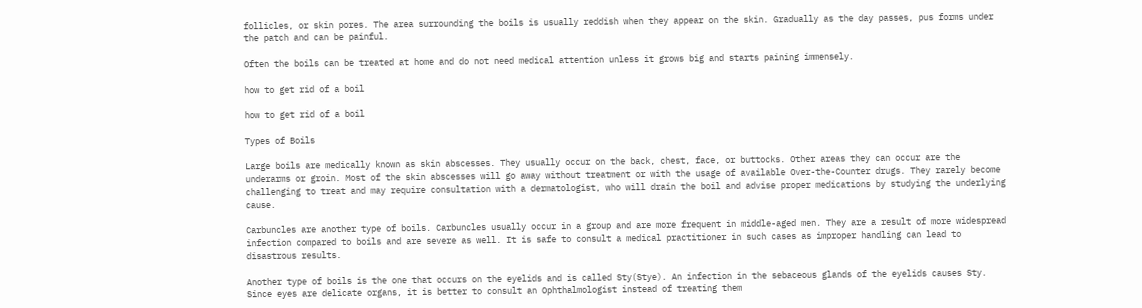follicles, or skin pores. The area surrounding the boils is usually reddish when they appear on the skin. Gradually as the day passes, pus forms under the patch and can be painful.

Often the boils can be treated at home and do not need medical attention unless it grows big and starts paining immensely.

how to get rid of a boil

how to get rid of a boil

Types of Boils

Large boils are medically known as skin abscesses. They usually occur on the back, chest, face, or buttocks. Other areas they can occur are the underarms or groin. Most of the skin abscesses will go away without treatment or with the usage of available Over-the-Counter drugs. They rarely become challenging to treat and may require consultation with a dermatologist, who will drain the boil and advise proper medications by studying the underlying cause.

Carbuncles are another type of boils. Carbuncles usually occur in a group and are more frequent in middle-aged men. They are a result of more widespread infection compared to boils and are severe as well. It is safe to consult a medical practitioner in such cases as improper handling can lead to disastrous results.

Another type of boils is the one that occurs on the eyelids and is called Sty(Stye). An infection in the sebaceous glands of the eyelids causes Sty. Since eyes are delicate organs, it is better to consult an Ophthalmologist instead of treating them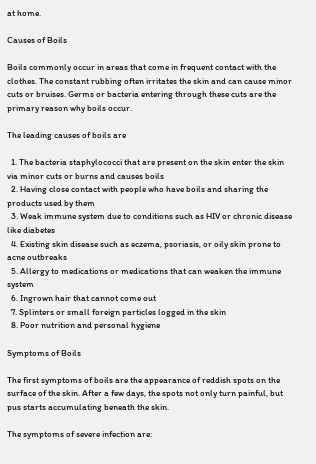at home.

Causes of Boils

Boils commonly occur in areas that come in frequent contact with the clothes. The constant rubbing often irritates the skin and can cause minor cuts or bruises. Germs or bacteria entering through these cuts are the primary reason why boils occur.

The leading causes of boils are

  1. The bacteria staphylococci that are present on the skin enter the skin via minor cuts or burns and causes boils
  2. Having close contact with people who have boils and sharing the products used by them
  3. Weak immune system due to conditions such as HIV or chronic disease like diabetes
  4. Existing skin disease such as eczema, psoriasis, or oily skin prone to acne outbreaks
  5. Allergy to medications or medications that can weaken the immune system
  6. Ingrown hair that cannot come out
  7. Splinters or small foreign particles logged in the skin
  8. Poor nutrition and personal hygiene

Symptoms of Boils

The first symptoms of boils are the appearance of reddish spots on the surface of the skin. After a few days, the spots not only turn painful, but pus starts accumulating beneath the skin.

The symptoms of severe infection are: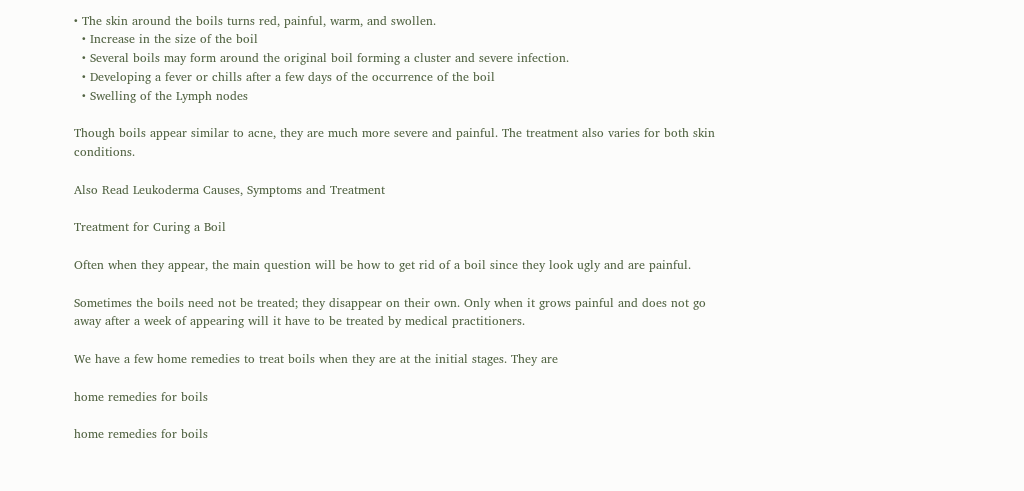• The skin around the boils turns red, painful, warm, and swollen.
  • Increase in the size of the boil
  • Several boils may form around the original boil forming a cluster and severe infection.
  • Developing a fever or chills after a few days of the occurrence of the boil
  • Swelling of the Lymph nodes

Though boils appear similar to acne, they are much more severe and painful. The treatment also varies for both skin conditions.

Also Read Leukoderma Causes, Symptoms and Treatment

Treatment for Curing a Boil

Often when they appear, the main question will be how to get rid of a boil since they look ugly and are painful.

Sometimes the boils need not be treated; they disappear on their own. Only when it grows painful and does not go away after a week of appearing will it have to be treated by medical practitioners.

We have a few home remedies to treat boils when they are at the initial stages. They are

home remedies for boils

home remedies for boils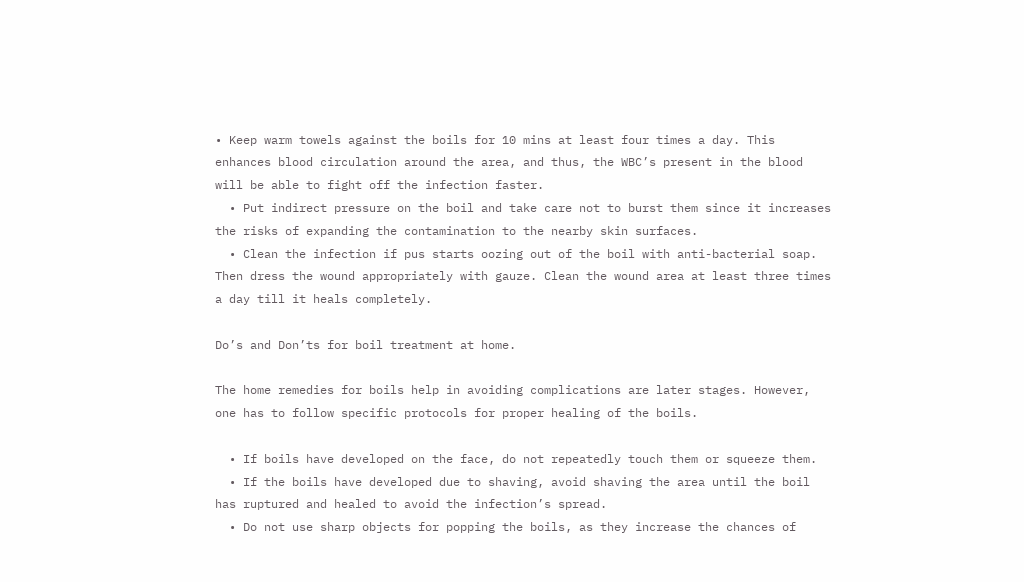• Keep warm towels against the boils for 10 mins at least four times a day. This enhances blood circulation around the area, and thus, the WBC’s present in the blood will be able to fight off the infection faster.
  • Put indirect pressure on the boil and take care not to burst them since it increases the risks of expanding the contamination to the nearby skin surfaces.
  • Clean the infection if pus starts oozing out of the boil with anti-bacterial soap. Then dress the wound appropriately with gauze. Clean the wound area at least three times a day till it heals completely.

Do’s and Don’ts for boil treatment at home.

The home remedies for boils help in avoiding complications are later stages. However, one has to follow specific protocols for proper healing of the boils.

  • If boils have developed on the face, do not repeatedly touch them or squeeze them.
  • If the boils have developed due to shaving, avoid shaving the area until the boil has ruptured and healed to avoid the infection’s spread.
  • Do not use sharp objects for popping the boils, as they increase the chances of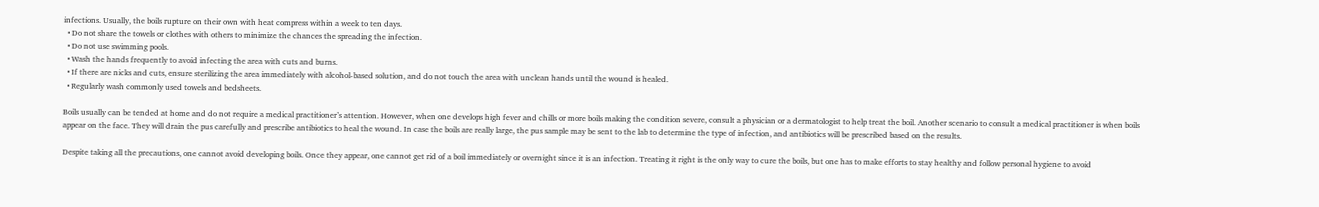infections. Usually, the boils rupture on their own with heat compress within a week to ten days.
  • Do not share the towels or clothes with others to minimize the chances the spreading the infection.
  • Do not use swimming pools.
  • Wash the hands frequently to avoid infecting the area with cuts and burns.
  • If there are nicks and cuts, ensure sterilizing the area immediately with alcohol-based solution, and do not touch the area with unclean hands until the wound is healed.
  • Regularly wash commonly used towels and bedsheets.

Boils usually can be tended at home and do not require a medical practitioner’s attention. However, when one develops high fever and chills or more boils making the condition severe, consult a physician or a dermatologist to help treat the boil. Another scenario to consult a medical practitioner is when boils appear on the face. They will drain the pus carefully and prescribe antibiotics to heal the wound. In case the boils are really large, the pus sample may be sent to the lab to determine the type of infection, and antibiotics will be prescribed based on the results.

Despite taking all the precautions, one cannot avoid developing boils. Once they appear, one cannot get rid of a boil immediately or overnight since it is an infection. Treating it right is the only way to cure the boils, but one has to make efforts to stay healthy and follow personal hygiene to avoid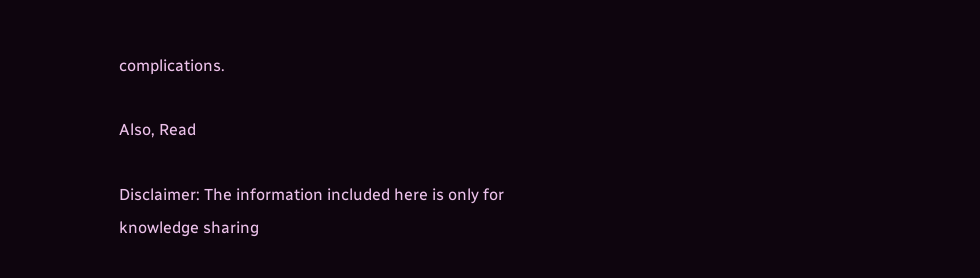complications.

Also, Read

Disclaimer: The information included here is only for knowledge sharing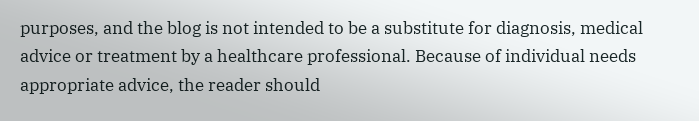purposes, and the blog is not intended to be a substitute for diagnosis, medical advice or treatment by a healthcare professional. Because of individual needs appropriate advice, the reader should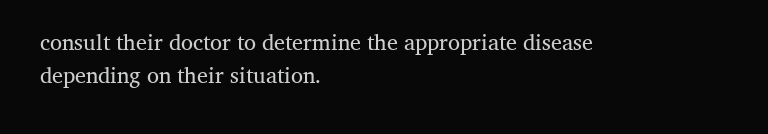consult their doctor to determine the appropriate disease depending on their situation.